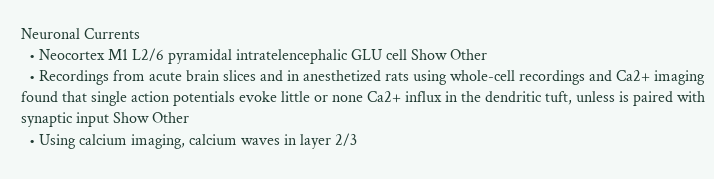Neuronal Currents
  • Neocortex M1 L2/6 pyramidal intratelencephalic GLU cell Show Other
  • Recordings from acute brain slices and in anesthetized rats using whole-cell recordings and Ca2+ imaging found that single action potentials evoke little or none Ca2+ influx in the dendritic tuft, unless is paired with synaptic input Show Other
  • Using calcium imaging, calcium waves in layer 2/3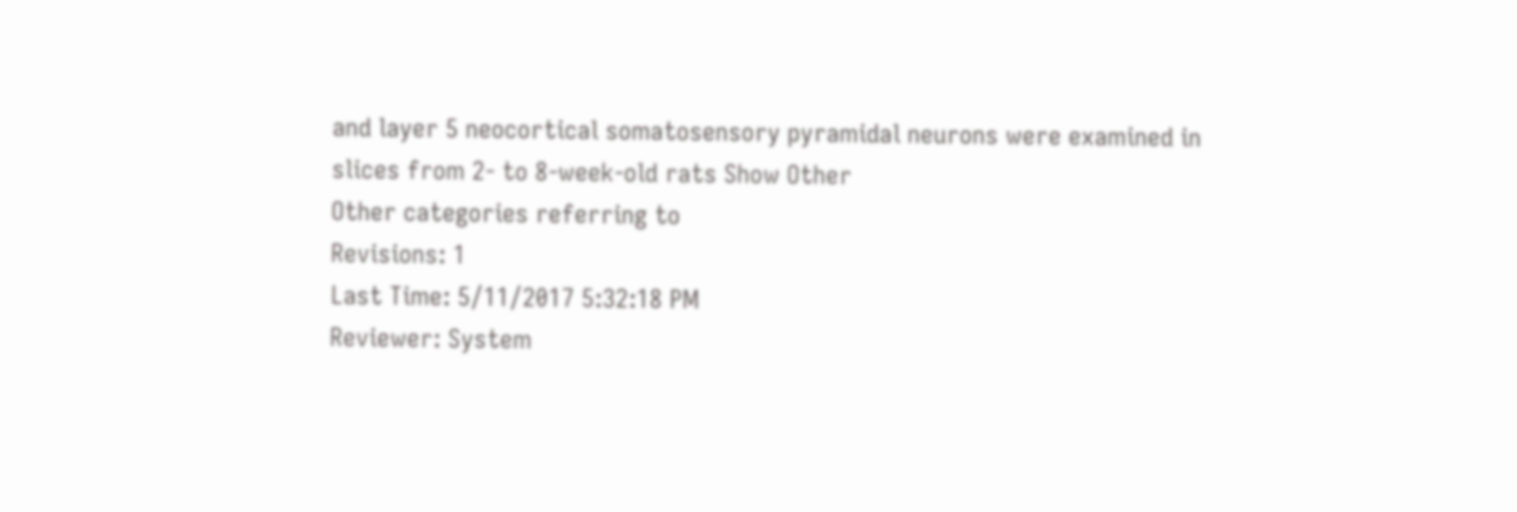and layer 5 neocortical somatosensory pyramidal neurons were examined in slices from 2- to 8-week-old rats Show Other
Other categories referring to
Revisions: 1
Last Time: 5/11/2017 5:32:18 PM
Reviewer: System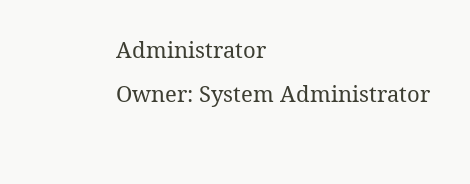Administrator
Owner: System Administrator